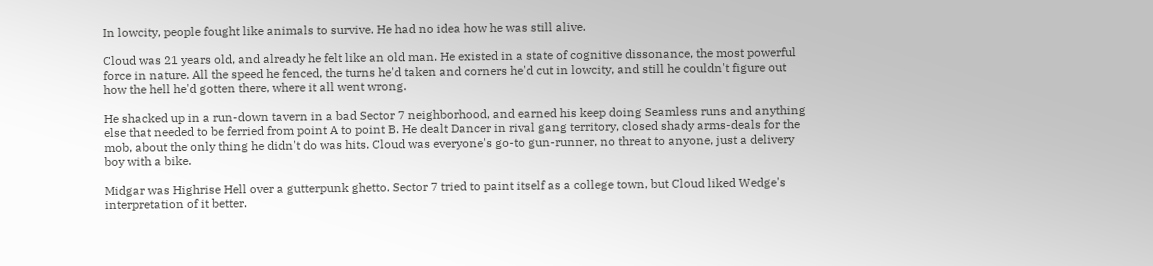In lowcity, people fought like animals to survive. He had no idea how he was still alive.

Cloud was 21 years old, and already he felt like an old man. He existed in a state of cognitive dissonance, the most powerful force in nature. All the speed he fenced, the turns he'd taken and corners he'd cut in lowcity, and still he couldn't figure out how the hell he'd gotten there, where it all went wrong.

He shacked up in a run-down tavern in a bad Sector 7 neighborhood, and earned his keep doing Seamless runs and anything else that needed to be ferried from point A to point B. He dealt Dancer in rival gang territory, closed shady arms-deals for the mob, about the only thing he didn't do was hits. Cloud was everyone's go-to gun-runner, no threat to anyone, just a delivery boy with a bike.

Midgar was Highrise Hell over a gutterpunk ghetto. Sector 7 tried to paint itself as a college town, but Cloud liked Wedge's interpretation of it better.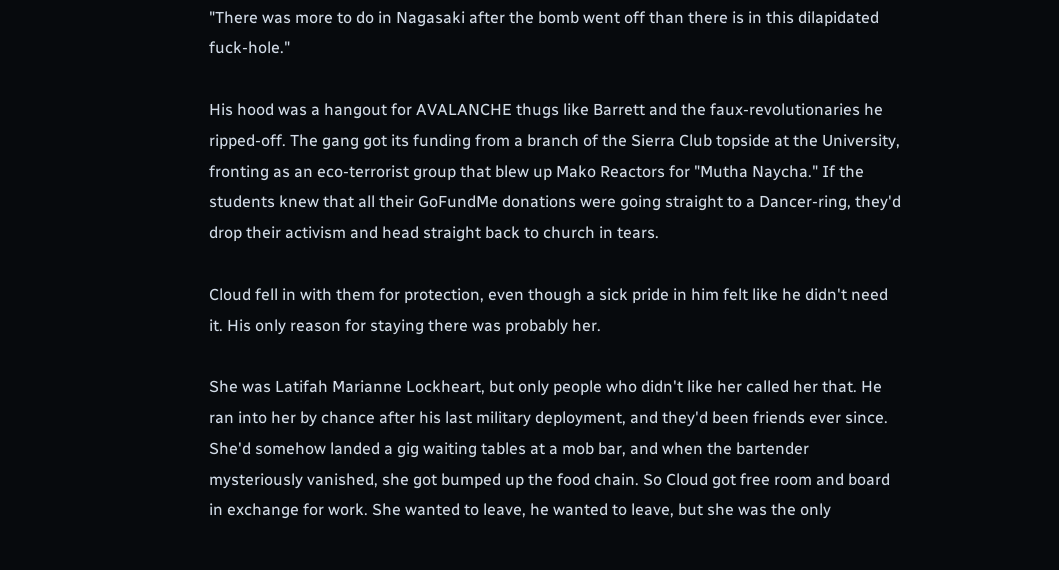"There was more to do in Nagasaki after the bomb went off than there is in this dilapidated fuck-hole."

His hood was a hangout for AVALANCHE thugs like Barrett and the faux-revolutionaries he ripped-off. The gang got its funding from a branch of the Sierra Club topside at the University, fronting as an eco-terrorist group that blew up Mako Reactors for "Mutha Naycha." If the students knew that all their GoFundMe donations were going straight to a Dancer-ring, they'd drop their activism and head straight back to church in tears.

Cloud fell in with them for protection, even though a sick pride in him felt like he didn't need it. His only reason for staying there was probably her.

She was Latifah Marianne Lockheart, but only people who didn't like her called her that. He ran into her by chance after his last military deployment, and they'd been friends ever since. She'd somehow landed a gig waiting tables at a mob bar, and when the bartender mysteriously vanished, she got bumped up the food chain. So Cloud got free room and board in exchange for work. She wanted to leave, he wanted to leave, but she was the only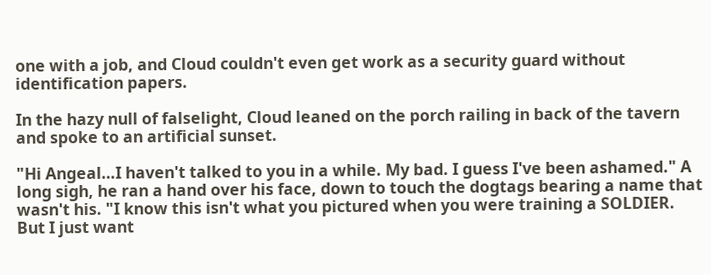one with a job, and Cloud couldn't even get work as a security guard without identification papers.

In the hazy null of falselight, Cloud leaned on the porch railing in back of the tavern and spoke to an artificial sunset.

"Hi Angeal…I haven't talked to you in a while. My bad. I guess I've been ashamed." A long sigh, he ran a hand over his face, down to touch the dogtags bearing a name that wasn't his. "I know this isn't what you pictured when you were training a SOLDIER. But I just want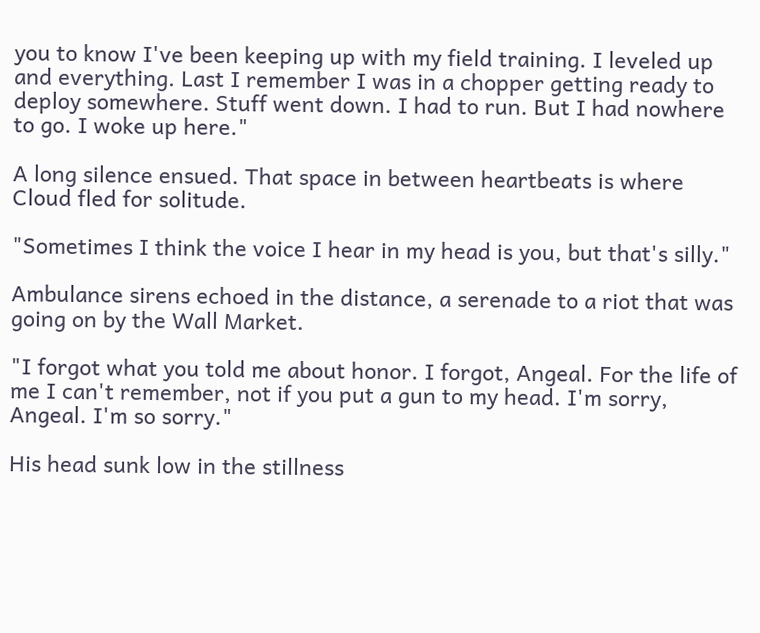you to know I've been keeping up with my field training. I leveled up and everything. Last I remember I was in a chopper getting ready to deploy somewhere. Stuff went down. I had to run. But I had nowhere to go. I woke up here."

A long silence ensued. That space in between heartbeats is where Cloud fled for solitude.

"Sometimes I think the voice I hear in my head is you, but that's silly."

Ambulance sirens echoed in the distance, a serenade to a riot that was going on by the Wall Market.

"I forgot what you told me about honor. I forgot, Angeal. For the life of me I can't remember, not if you put a gun to my head. I'm sorry, Angeal. I'm so sorry."

His head sunk low in the stillness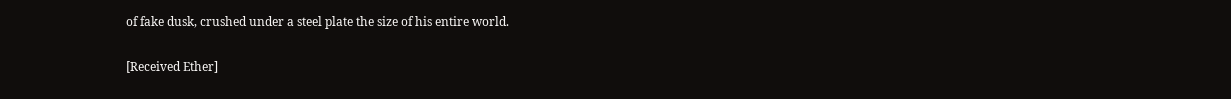of fake dusk, crushed under a steel plate the size of his entire world.


[Received Ether]